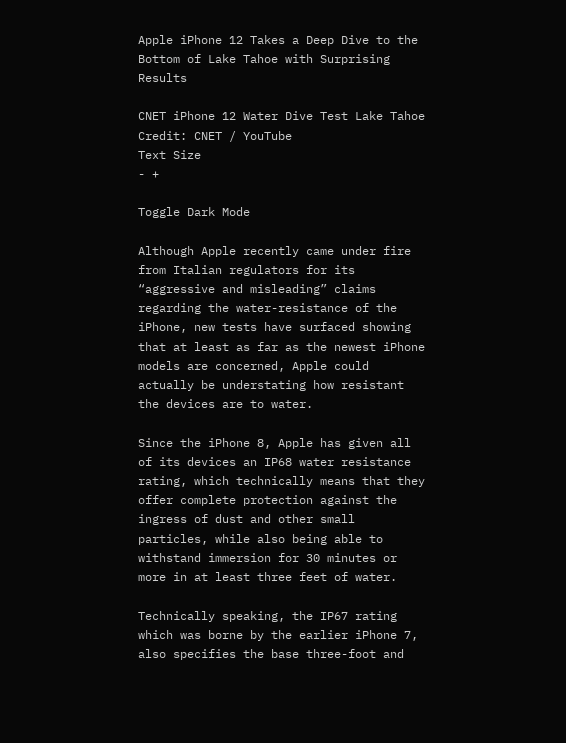Apple iPhone 12 Takes a Deep Dive to the Bottom of Lake Tahoe with Surprising Results

CNET iPhone 12 Water Dive Test Lake Tahoe Credit: CNET / YouTube
Text Size
- +

Toggle Dark Mode

Although Apple recently came under fire from Italian regulators for its “aggressive and misleading” claims regarding the water-resistance of the iPhone, new tests have surfaced showing that at least as far as the newest iPhone models are concerned, Apple could actually be understating how resistant the devices are to water.

Since the iPhone 8, Apple has given all of its devices an IP68 water resistance rating, which technically means that they offer complete protection against the ingress of dust and other small particles, while also being able to withstand immersion for 30 minutes or more in at least three feet of water.

Technically speaking, the IP67 rating which was borne by the earlier iPhone 7, also specifies the base three-foot and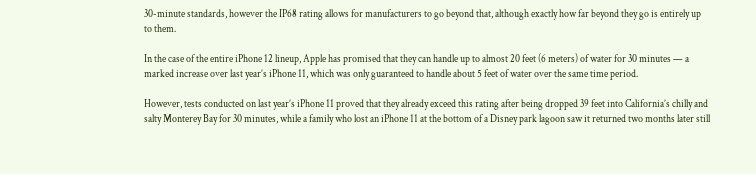30-minute standards, however the IP68 rating allows for manufacturers to go beyond that, although exactly how far beyond they go is entirely up to them.

In the case of the entire iPhone 12 lineup, Apple has promised that they can handle up to almost 20 feet (6 meters) of water for 30 minutes — a marked increase over last year’s iPhone 11, which was only guaranteed to handle about 5 feet of water over the same time period.

However, tests conducted on last year’s iPhone 11 proved that they already exceed this rating after being dropped 39 feet into California’s chilly and salty Monterey Bay for 30 minutes, while a family who lost an iPhone 11 at the bottom of a Disney park lagoon saw it returned two months later still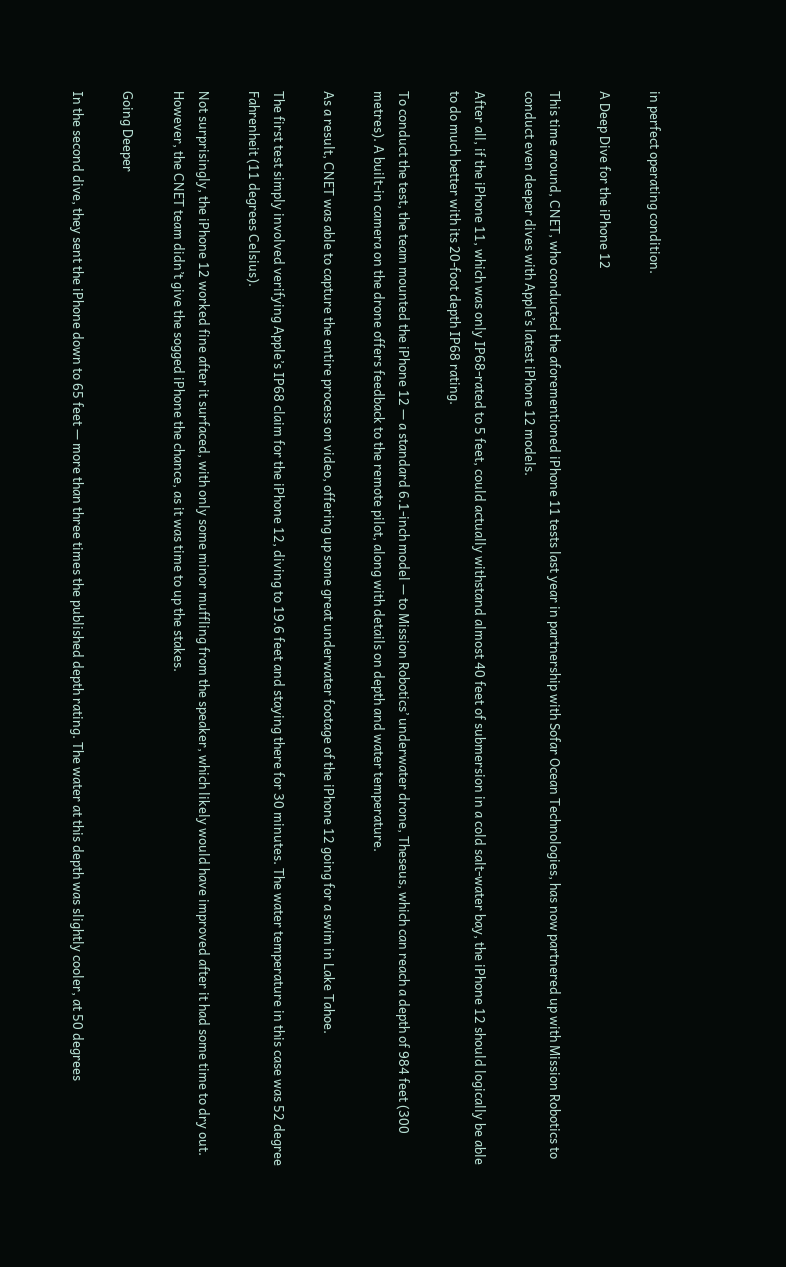in perfect operating condition.

A Deep Dive for the iPhone 12

This time around, CNET, who conducted the aforementioned iPhone 11 tests last year in partnership with Sofar Ocean Technologies, has now partnered up with Mission Robotics to conduct even deeper dives with Apple’s latest iPhone 12 models.

After all, if the iPhone 11, which was only IP68-rated to 5 feet, could actually withstand almost 40 feet of submersion in a cold salt-water bay, the iPhone 12 should logically be able to do much better with its 20-foot depth IP68 rating.

To conduct the test, the team mounted the iPhone 12 — a standard 6.1-inch model — to Mission Robotics’ underwater drone, Theseus, which can reach a depth of 984 feet (300 metres). A built-in camera on the drone offers feedback to the remote pilot, along with details on depth and water temperature.

As a result, CNET was able to capture the entire process on video, offering up some great underwater footage of the iPhone 12 going for a swim in Lake Tahoe.

The first test simply involved verifying Apple’s IP68 claim for the iPhone 12, diving to 19.6 feet and staying there for 30 minutes. The water temperature in this case was 52 degree Fahrenheit (11 degrees Celsius).

Not surprisingly, the iPhone 12 worked fine after it surfaced, with only some minor muffling from the speaker, which likely would have improved after it had some time to dry out. However, the CNET team didn’t give the sogged iPhone the chance, as it was time to up the stakes.

Going Deeper

In the second dive, they sent the iPhone down to 65 feet — more than three times the published depth rating. The water at this depth was slightly cooler, at 50 degrees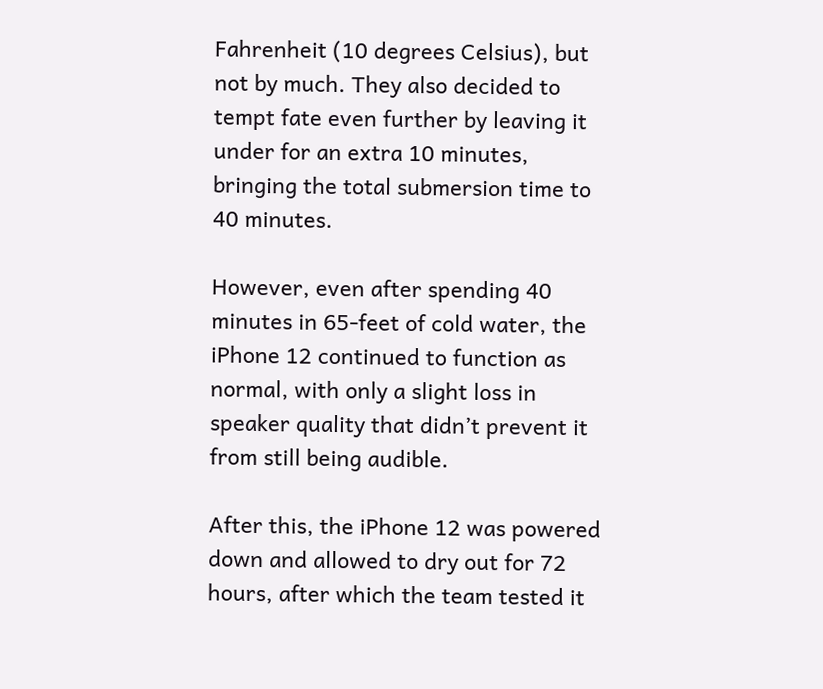Fahrenheit (10 degrees Celsius), but not by much. They also decided to tempt fate even further by leaving it under for an extra 10 minutes, bringing the total submersion time to 40 minutes.

However, even after spending 40 minutes in 65-feet of cold water, the iPhone 12 continued to function as normal, with only a slight loss in speaker quality that didn’t prevent it from still being audible.

After this, the iPhone 12 was powered down and allowed to dry out for 72 hours, after which the team tested it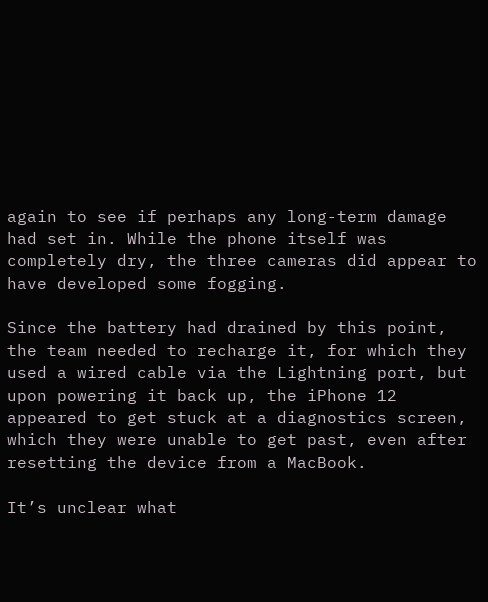again to see if perhaps any long-term damage had set in. While the phone itself was completely dry, the three cameras did appear to have developed some fogging.

Since the battery had drained by this point, the team needed to recharge it, for which they used a wired cable via the Lightning port, but upon powering it back up, the iPhone 12 appeared to get stuck at a diagnostics screen, which they were unable to get past, even after resetting the device from a MacBook.

It’s unclear what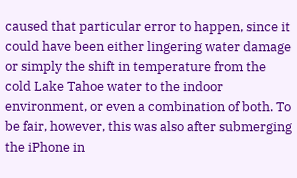caused that particular error to happen, since it could have been either lingering water damage or simply the shift in temperature from the cold Lake Tahoe water to the indoor environment, or even a combination of both. To be fair, however, this was also after submerging the iPhone in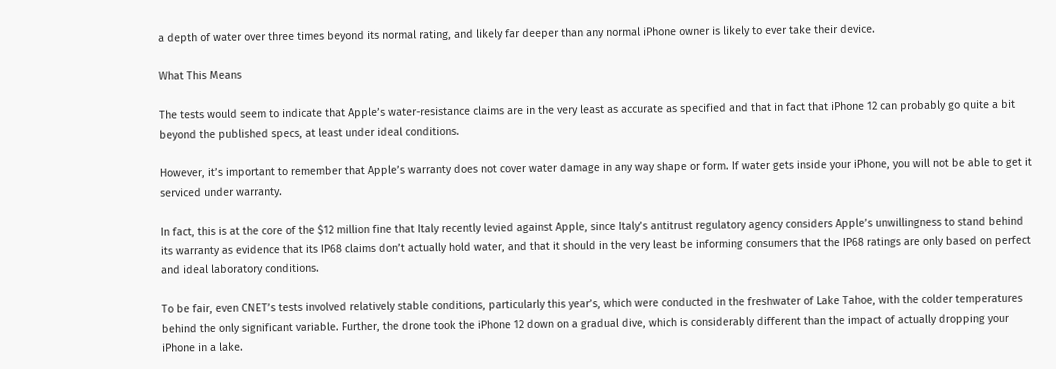a depth of water over three times beyond its normal rating, and likely far deeper than any normal iPhone owner is likely to ever take their device.

What This Means

The tests would seem to indicate that Apple’s water-resistance claims are in the very least as accurate as specified and that in fact that iPhone 12 can probably go quite a bit beyond the published specs, at least under ideal conditions.

However, it’s important to remember that Apple’s warranty does not cover water damage in any way shape or form. If water gets inside your iPhone, you will not be able to get it serviced under warranty.

In fact, this is at the core of the $12 million fine that Italy recently levied against Apple, since Italy’s antitrust regulatory agency considers Apple’s unwillingness to stand behind its warranty as evidence that its IP68 claims don’t actually hold water, and that it should in the very least be informing consumers that the IP68 ratings are only based on perfect and ideal laboratory conditions.

To be fair, even CNET’s tests involved relatively stable conditions, particularly this year’s, which were conducted in the freshwater of Lake Tahoe, with the colder temperatures behind the only significant variable. Further, the drone took the iPhone 12 down on a gradual dive, which is considerably different than the impact of actually dropping your iPhone in a lake.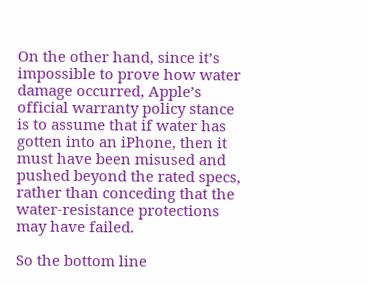On the other hand, since it’s impossible to prove how water damage occurred, Apple’s official warranty policy stance is to assume that if water has gotten into an iPhone, then it must have been misused and pushed beyond the rated specs, rather than conceding that the water-resistance protections may have failed.

So the bottom line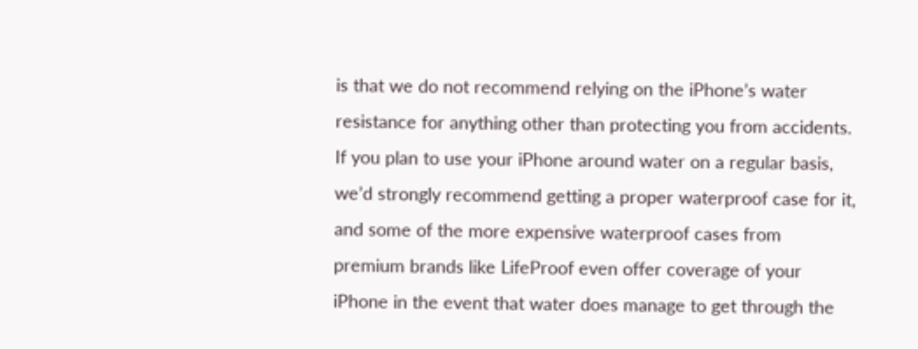is that we do not recommend relying on the iPhone’s water resistance for anything other than protecting you from accidents. If you plan to use your iPhone around water on a regular basis, we’d strongly recommend getting a proper waterproof case for it, and some of the more expensive waterproof cases from premium brands like LifeProof even offer coverage of your iPhone in the event that water does manage to get through the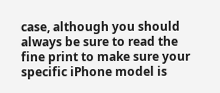case, although you should always be sure to read the fine print to make sure your specific iPhone model is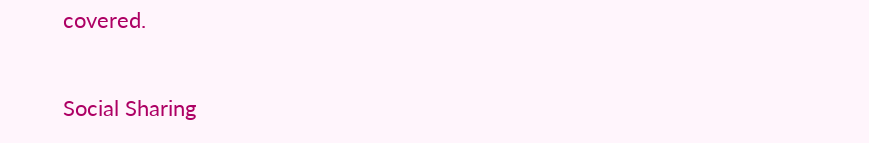covered.

Social Sharing